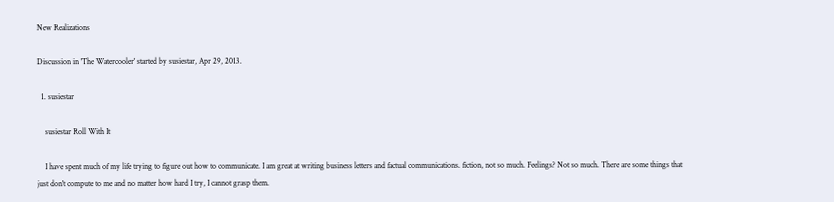New Realizations

Discussion in 'The Watercooler' started by susiestar, Apr 29, 2013.

  1. susiestar

    susiestar Roll With It

    I have spent much of my life trying to figure out how to communicate. I am great at writing business letters and factual communications. fiction, not so much. Feelings? Not so much. There are some things that just don't compute to me and no matter how hard I try, I cannot grasp them.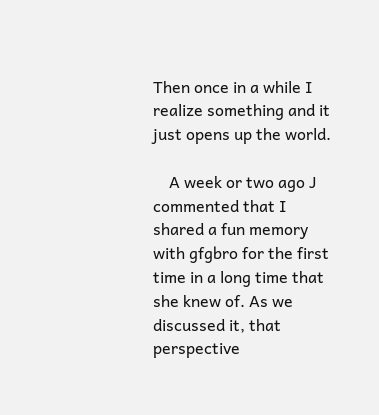Then once in a while I realize something and it just opens up the world.

    A week or two ago J commented that I shared a fun memory with gfgbro for the first time in a long time that she knew of. As we discussed it, that perspective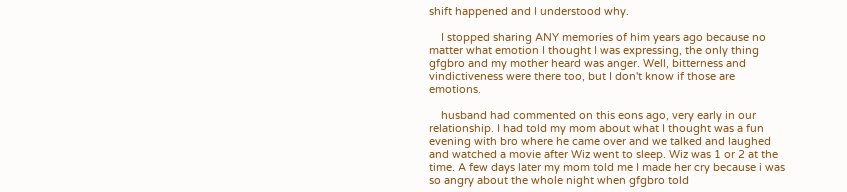shift happened and I understood why.

    I stopped sharing ANY memories of him years ago because no matter what emotion I thought I was expressing, the only thing gfgbro and my mother heard was anger. Well, bitterness and vindictiveness were there too, but I don't know if those are emotions.

    husband had commented on this eons ago, very early in our relationship. I had told my mom about what I thought was a fun evening with bro where he came over and we talked and laughed and watched a movie after Wiz went to sleep. Wiz was 1 or 2 at the time. A few days later my mom told me I made her cry because i was so angry about the whole night when gfgbro told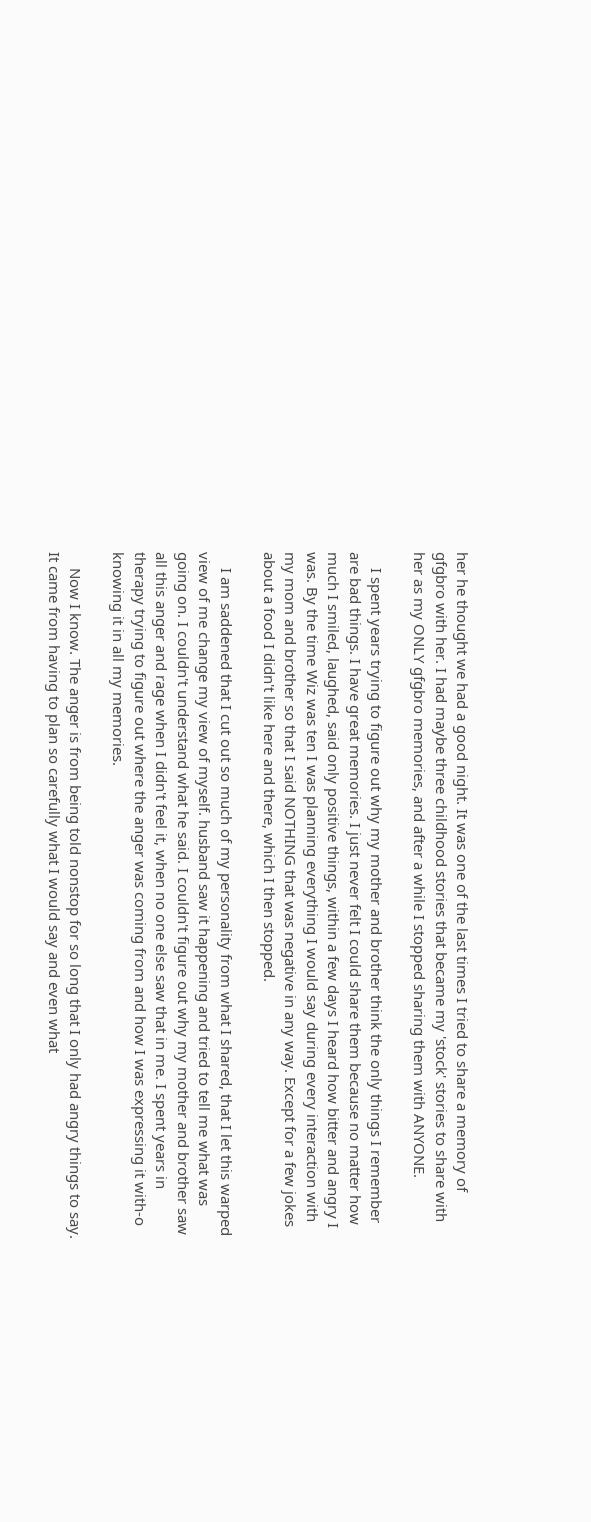her he thought we had a good night. It was one of the last times I tried to share a memory of gfgbro with her. I had maybe three childhood stories that became my 'stock' stories to share with her as my ONLY gfgbro memories, and after a while I stopped sharing them with ANYONE.

    I spent years trying to figure out why my mother and brother think the only things I remember are bad things. I have great memories. I just never felt I could share them because no matter how much I smiled, laughed, said only positive things, within a few days I heard how bitter and angry I was. By the time Wiz was ten I was planning everything I would say during every interaction with my mom and brother so that I said NOTHING that was negative in any way. Except for a few jokes about a food I didn't like here and there, which I then stopped.

    I am saddened that I cut out so much of my personality from what I shared, that I let this warped view of me change my view of myself. husband saw it happening and tried to tell me what was going on. I couldn't understand what he said. I couldn't figure out why my mother and brother saw all this anger and rage when I didn't feel it, when no one else saw that in me. I spent years in therapy trying to figure out where the anger was coming from and how I was expressing it with-o knowing it in all my memories.

    Now I know. The anger is from being told nonstop for so long that I only had angry things to say. It came from having to plan so carefully what I would say and even what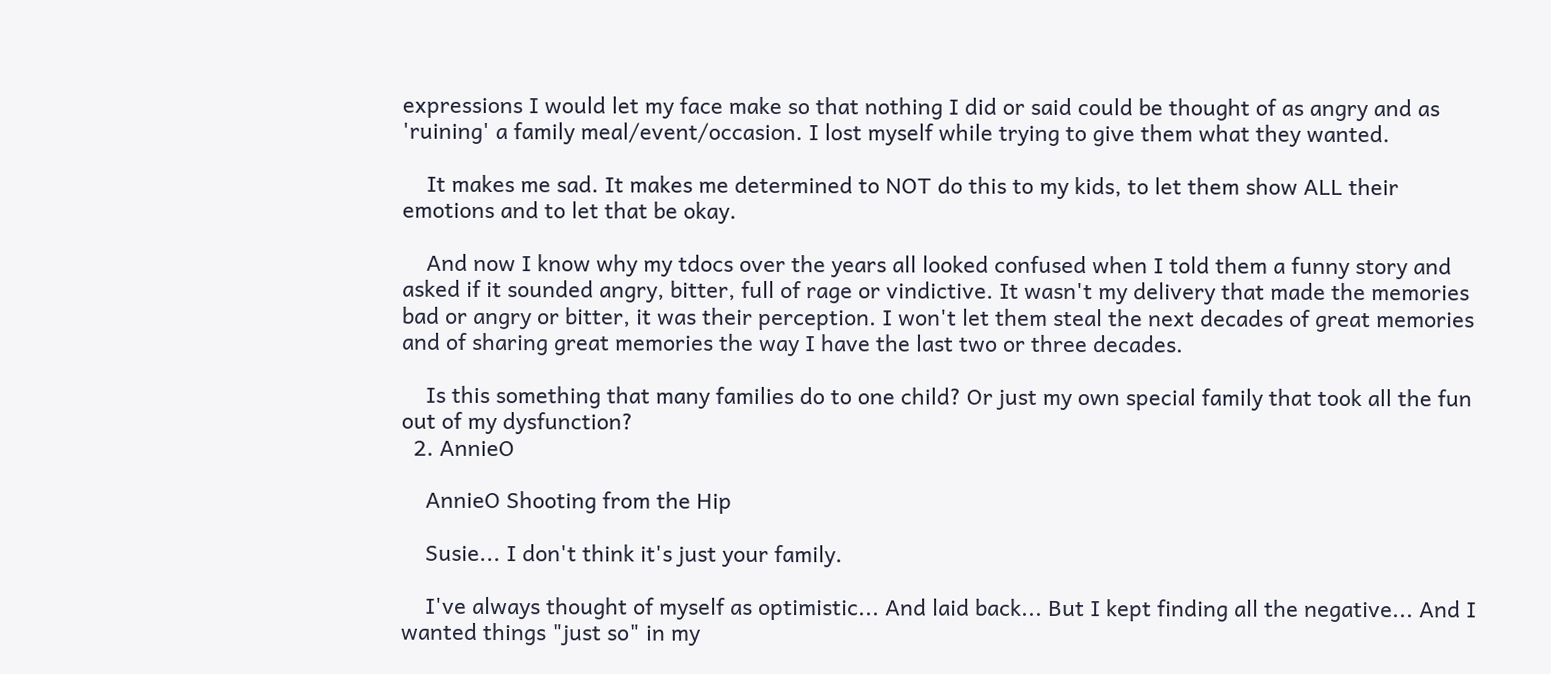expressions I would let my face make so that nothing I did or said could be thought of as angry and as 'ruining' a family meal/event/occasion. I lost myself while trying to give them what they wanted.

    It makes me sad. It makes me determined to NOT do this to my kids, to let them show ALL their emotions and to let that be okay.

    And now I know why my tdocs over the years all looked confused when I told them a funny story and asked if it sounded angry, bitter, full of rage or vindictive. It wasn't my delivery that made the memories bad or angry or bitter, it was their perception. I won't let them steal the next decades of great memories and of sharing great memories the way I have the last two or three decades.

    Is this something that many families do to one child? Or just my own special family that took all the fun out of my dysfunction?
  2. AnnieO

    AnnieO Shooting from the Hip

    Susie... I don't think it's just your family.

    I've always thought of myself as optimistic... And laid back... But I kept finding all the negative... And I wanted things "just so" in my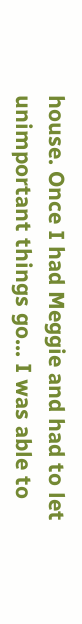house. Once I had Meggie and had to let unimportant things go... I was able to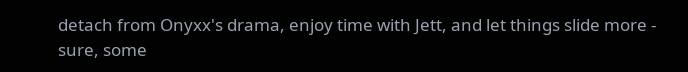detach from Onyxx's drama, enjoy time with Jett, and let things slide more - sure, some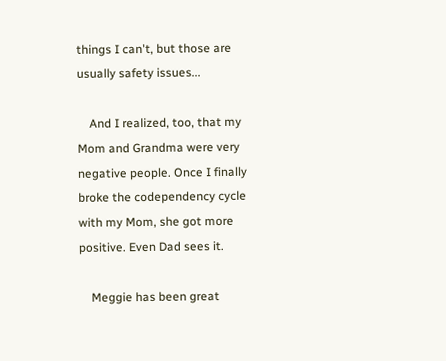things I can't, but those are usually safety issues...

    And I realized, too, that my Mom and Grandma were very negative people. Once I finally broke the codependency cycle with my Mom, she got more positive. Even Dad sees it.

    Meggie has been great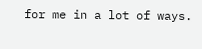for me in a lot of ways.